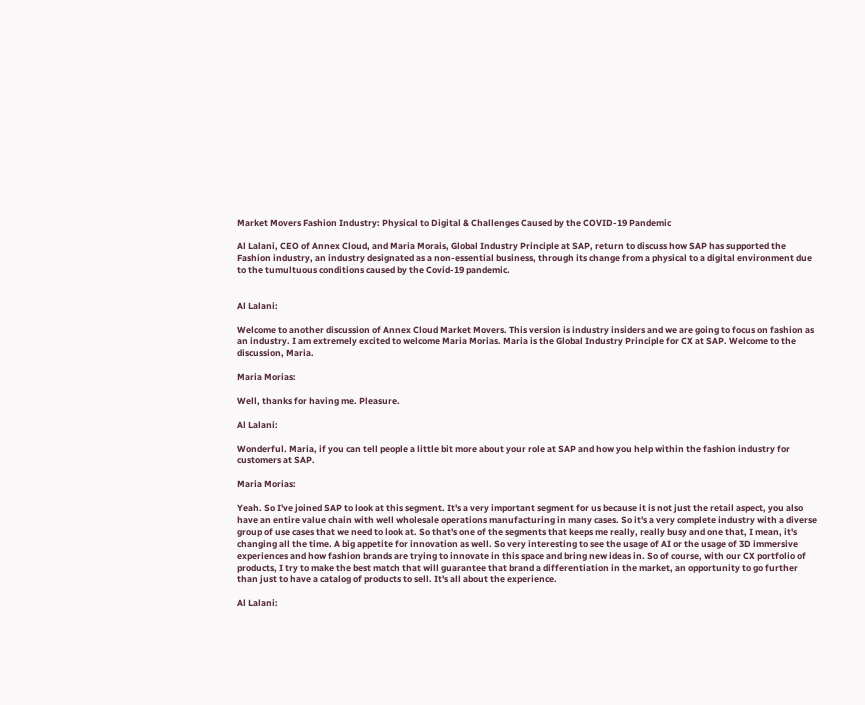Market Movers Fashion Industry: Physical to Digital & Challenges Caused by the COVID-19 Pandemic

Al Lalani, CEO of Annex Cloud, and Maria Morais, Global Industry Principle at SAP, return to discuss how SAP has supported the Fashion industry, an industry designated as a non-essential business, through its change from a physical to a digital environment due to the tumultuous conditions caused by the Covid-19 pandemic.


Al Lalani:

Welcome to another discussion of Annex Cloud Market Movers. This version is industry insiders and we are going to focus on fashion as an industry. I am extremely excited to welcome Maria Morias. Maria is the Global Industry Principle for CX at SAP. Welcome to the discussion, Maria.

Maria Morias:

Well, thanks for having me. Pleasure.

Al Lalani:

Wonderful. Maria, if you can tell people a little bit more about your role at SAP and how you help within the fashion industry for customers at SAP.

Maria Morias:

Yeah. So I've joined SAP to look at this segment. It's a very important segment for us because it is not just the retail aspect, you also have an entire value chain with well wholesale operations manufacturing in many cases. So it's a very complete industry with a diverse group of use cases that we need to look at. So that's one of the segments that keeps me really, really busy and one that, I mean, it's changing all the time. A big appetite for innovation as well. So very interesting to see the usage of AI or the usage of 3D immersive experiences and how fashion brands are trying to innovate in this space and bring new ideas in. So of course, with our CX portfolio of products, I try to make the best match that will guarantee that brand a differentiation in the market, an opportunity to go further than just to have a catalog of products to sell. It's all about the experience.

Al Lalani: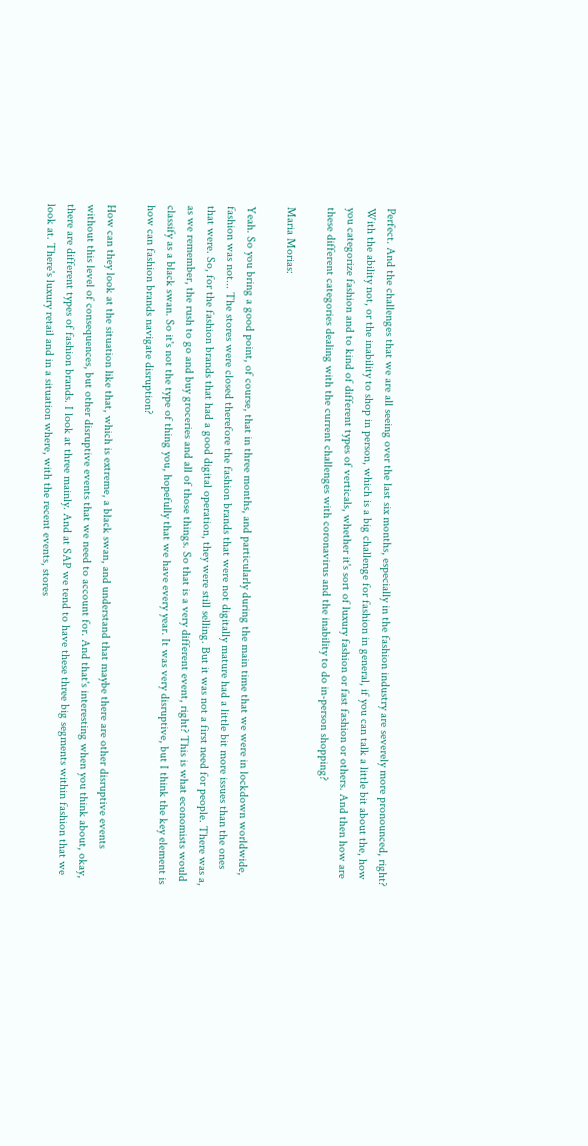Perfect. And the challenges that we are all seeing over the last six months, especially in the fashion industry are severely more pronounced, right? With the ability not, or the inability to shop in person, which is a big challenge for fashion in general, if you can talk a little bit about the, how you categorize fashion and to kind of different types of verticals, whether it's sort of luxury fashion or fast fashion or others. And then how are these different categories dealing with the current challenges with coronavirus and the inability to do in-person shopping?

Maria Morias:

Yeah. So you bring a good point, of course, that in three months, and particularly during the main time that we were in lockdown worldwide, fashion was not... The stores were closed therefore the fashion brands that were not digitally mature had a little bit more issues than the ones that were. So, for the fashion brands that had a good digital operation, they were still selling. But it was not a first need for people. There was a, as we remember, the rush to go and buy groceries and all of those things. So that is a very different event, right? This is what economists would classify as a black swan. So it's not the type of thing you, hopefully that we have every year. It was very disruptive, but I think the key element is how can fashion brands navigate disruption?

How can they look at the situation like that, which is extreme, a black swan, and understand that maybe there are other disruptive events without this level of consequences, but other disruptive events that we need to account for. And that's interesting when you think about, okay, there are different types of fashion brands. I look at three mainly. And at SAP we tend to have these three big segments within fashion that we look at. There's luxury retail and in a situation where, with the recent events, stores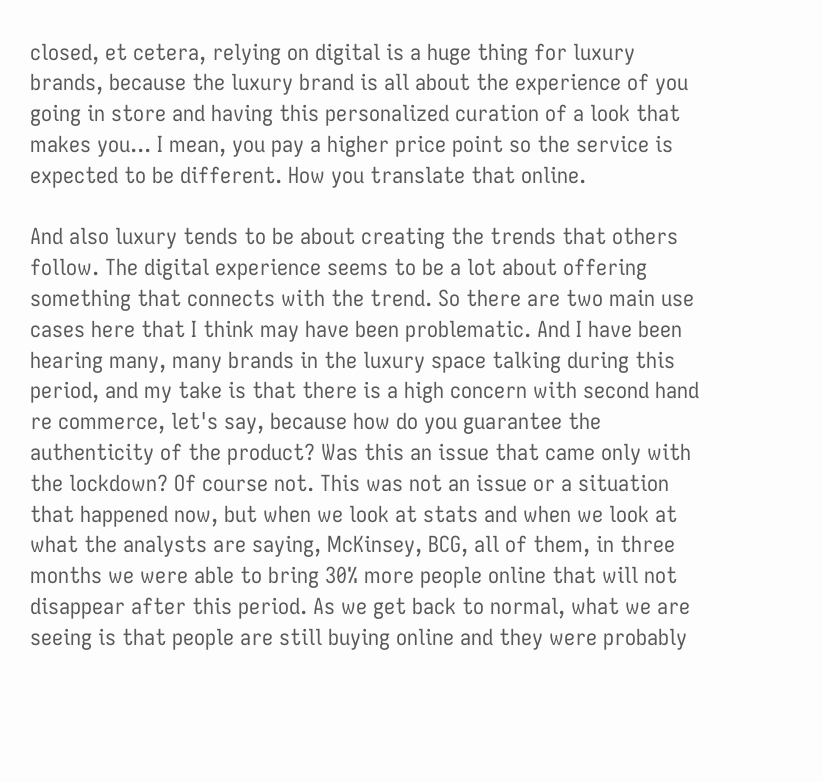closed, et cetera, relying on digital is a huge thing for luxury brands, because the luxury brand is all about the experience of you going in store and having this personalized curation of a look that makes you... I mean, you pay a higher price point so the service is expected to be different. How you translate that online.

And also luxury tends to be about creating the trends that others follow. The digital experience seems to be a lot about offering something that connects with the trend. So there are two main use cases here that I think may have been problematic. And I have been hearing many, many brands in the luxury space talking during this period, and my take is that there is a high concern with second hand re commerce, let's say, because how do you guarantee the authenticity of the product? Was this an issue that came only with the lockdown? Of course not. This was not an issue or a situation that happened now, but when we look at stats and when we look at what the analysts are saying, McKinsey, BCG, all of them, in three months we were able to bring 30% more people online that will not disappear after this period. As we get back to normal, what we are seeing is that people are still buying online and they were probably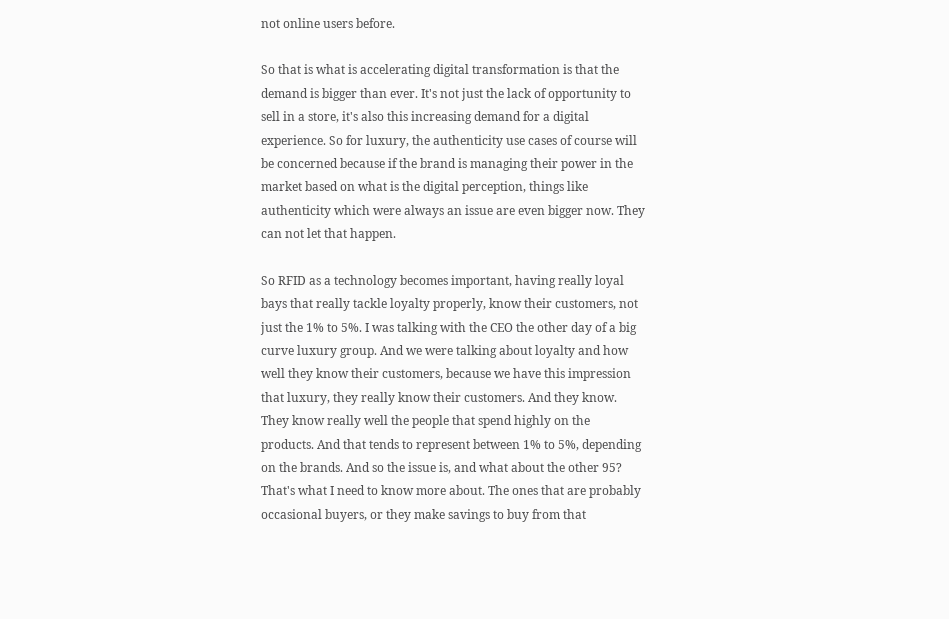not online users before.

So that is what is accelerating digital transformation is that the demand is bigger than ever. It's not just the lack of opportunity to sell in a store, it's also this increasing demand for a digital experience. So for luxury, the authenticity use cases of course will be concerned because if the brand is managing their power in the market based on what is the digital perception, things like authenticity which were always an issue are even bigger now. They can not let that happen.

So RFID as a technology becomes important, having really loyal bays that really tackle loyalty properly, know their customers, not just the 1% to 5%. I was talking with the CEO the other day of a big curve luxury group. And we were talking about loyalty and how well they know their customers, because we have this impression that luxury, they really know their customers. And they know. They know really well the people that spend highly on the products. And that tends to represent between 1% to 5%, depending on the brands. And so the issue is, and what about the other 95? That's what I need to know more about. The ones that are probably occasional buyers, or they make savings to buy from that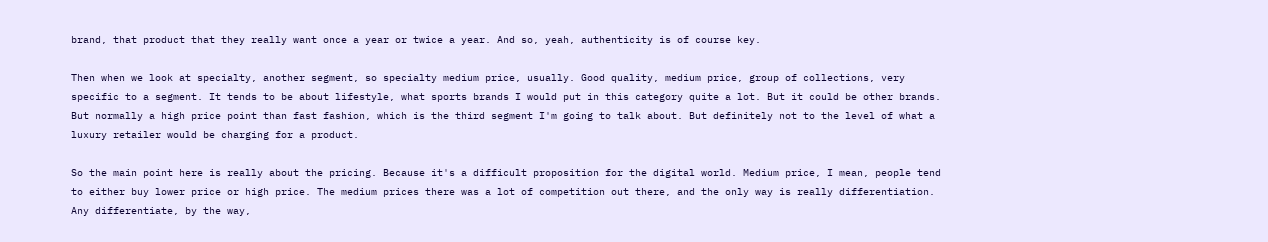brand, that product that they really want once a year or twice a year. And so, yeah, authenticity is of course key.

Then when we look at specialty, another segment, so specialty medium price, usually. Good quality, medium price, group of collections, very specific to a segment. It tends to be about lifestyle, what sports brands I would put in this category quite a lot. But it could be other brands. But normally a high price point than fast fashion, which is the third segment I'm going to talk about. But definitely not to the level of what a luxury retailer would be charging for a product.

So the main point here is really about the pricing. Because it's a difficult proposition for the digital world. Medium price, I mean, people tend to either buy lower price or high price. The medium prices there was a lot of competition out there, and the only way is really differentiation. Any differentiate, by the way,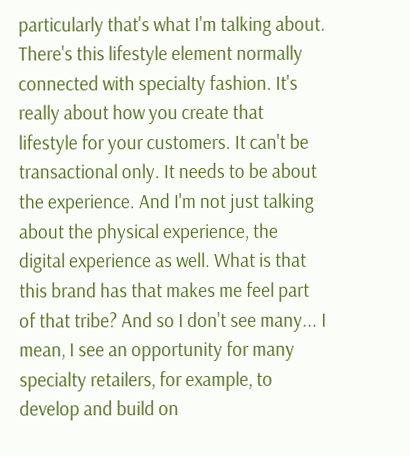particularly that's what I'm talking about. There's this lifestyle element normally connected with specialty fashion. It's really about how you create that lifestyle for your customers. It can't be transactional only. It needs to be about the experience. And I'm not just talking about the physical experience, the digital experience as well. What is that this brand has that makes me feel part of that tribe? And so I don't see many... I mean, I see an opportunity for many specialty retailers, for example, to develop and build on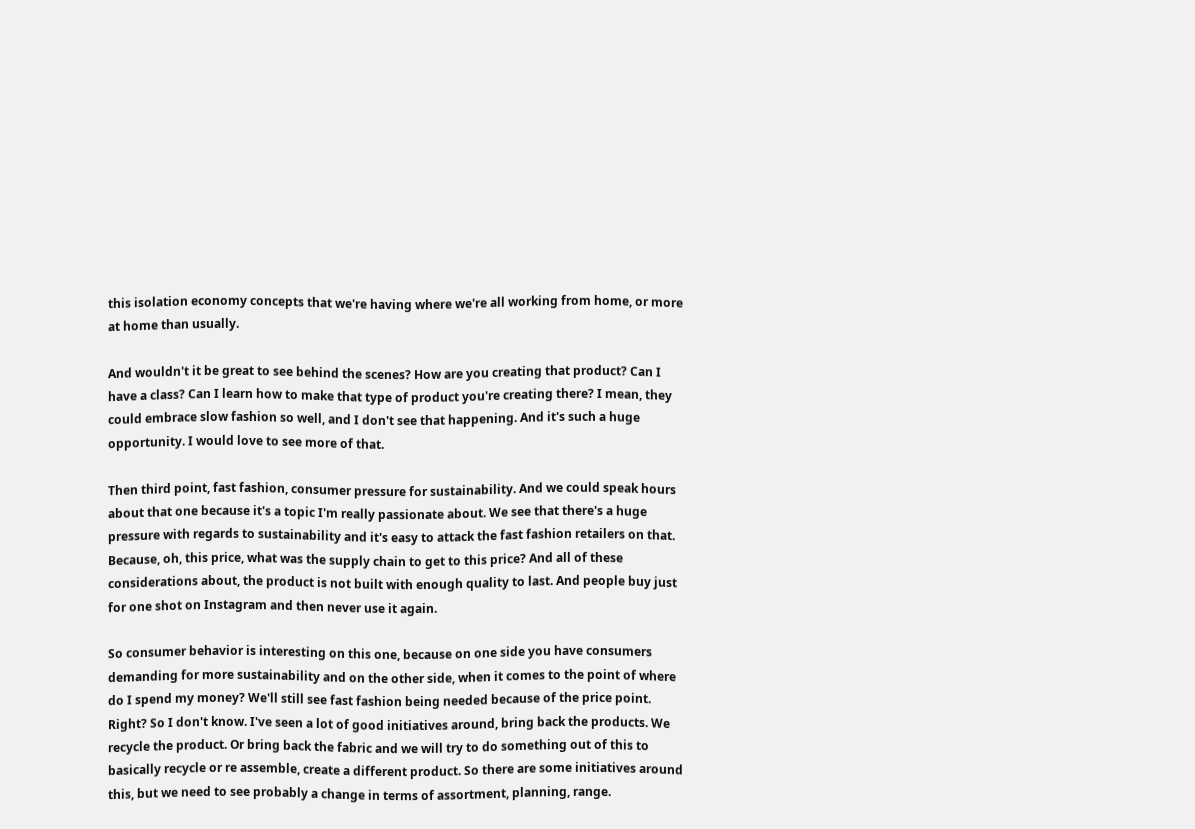this isolation economy concepts that we're having where we're all working from home, or more at home than usually.

And wouldn't it be great to see behind the scenes? How are you creating that product? Can I have a class? Can I learn how to make that type of product you're creating there? I mean, they could embrace slow fashion so well, and I don't see that happening. And it's such a huge opportunity. I would love to see more of that.

Then third point, fast fashion, consumer pressure for sustainability. And we could speak hours about that one because it's a topic I'm really passionate about. We see that there's a huge pressure with regards to sustainability and it's easy to attack the fast fashion retailers on that. Because, oh, this price, what was the supply chain to get to this price? And all of these considerations about, the product is not built with enough quality to last. And people buy just for one shot on Instagram and then never use it again.

So consumer behavior is interesting on this one, because on one side you have consumers demanding for more sustainability and on the other side, when it comes to the point of where do I spend my money? We'll still see fast fashion being needed because of the price point. Right? So I don't know. I've seen a lot of good initiatives around, bring back the products. We recycle the product. Or bring back the fabric and we will try to do something out of this to basically recycle or re assemble, create a different product. So there are some initiatives around this, but we need to see probably a change in terms of assortment, planning, range.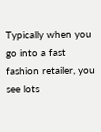Typically when you go into a fast fashion retailer, you see lots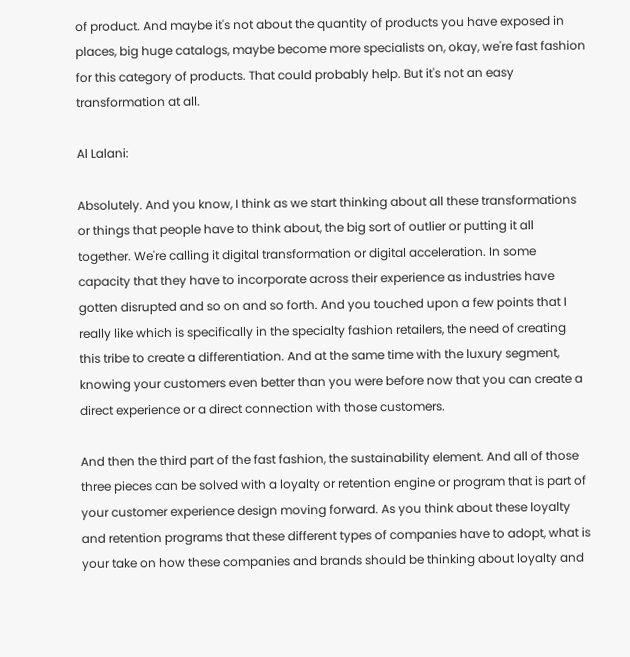of product. And maybe it's not about the quantity of products you have exposed in places, big huge catalogs, maybe become more specialists on, okay, we're fast fashion for this category of products. That could probably help. But it's not an easy transformation at all.

Al Lalani:

Absolutely. And you know, I think as we start thinking about all these transformations or things that people have to think about, the big sort of outlier or putting it all together. We're calling it digital transformation or digital acceleration. In some capacity that they have to incorporate across their experience as industries have gotten disrupted and so on and so forth. And you touched upon a few points that I really like which is specifically in the specialty fashion retailers, the need of creating this tribe to create a differentiation. And at the same time with the luxury segment, knowing your customers even better than you were before now that you can create a direct experience or a direct connection with those customers.

And then the third part of the fast fashion, the sustainability element. And all of those three pieces can be solved with a loyalty or retention engine or program that is part of your customer experience design moving forward. As you think about these loyalty and retention programs that these different types of companies have to adopt, what is your take on how these companies and brands should be thinking about loyalty and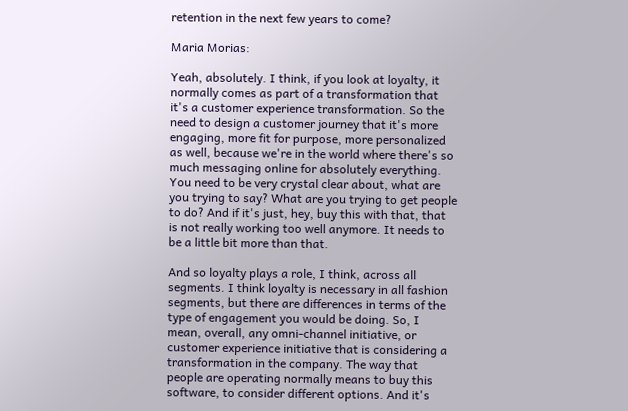retention in the next few years to come?

Maria Morias:

Yeah, absolutely. I think, if you look at loyalty, it normally comes as part of a transformation that it's a customer experience transformation. So the need to design a customer journey that it's more engaging, more fit for purpose, more personalized as well, because we're in the world where there's so much messaging online for absolutely everything. You need to be very crystal clear about, what are you trying to say? What are you trying to get people to do? And if it's just, hey, buy this with that, that is not really working too well anymore. It needs to be a little bit more than that.

And so loyalty plays a role, I think, across all segments. I think loyalty is necessary in all fashion segments, but there are differences in terms of the type of engagement you would be doing. So, I mean, overall, any omni-channel initiative, or customer experience initiative that is considering a transformation in the company. The way that people are operating normally means to buy this software, to consider different options. And it's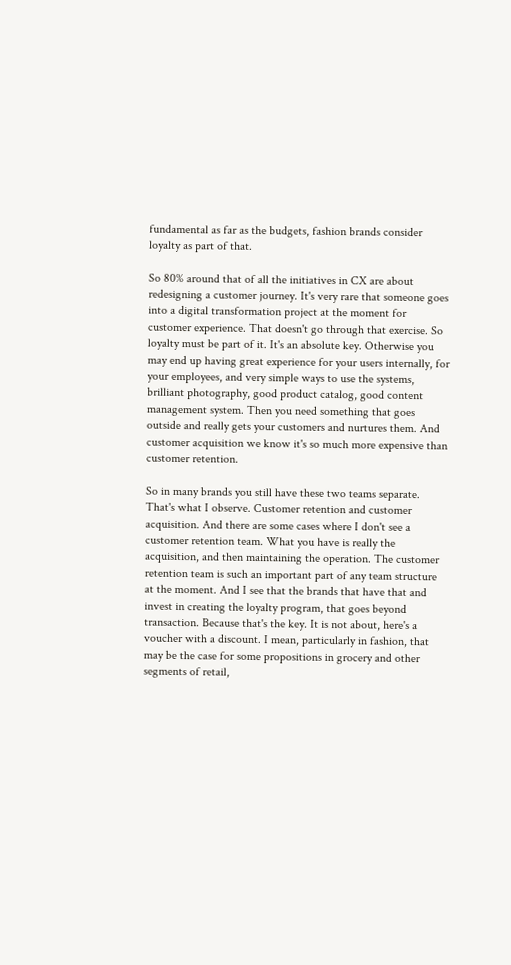fundamental as far as the budgets, fashion brands consider loyalty as part of that.

So 80% around that of all the initiatives in CX are about redesigning a customer journey. It's very rare that someone goes into a digital transformation project at the moment for customer experience. That doesn't go through that exercise. So loyalty must be part of it. It's an absolute key. Otherwise you may end up having great experience for your users internally, for your employees, and very simple ways to use the systems, brilliant photography, good product catalog, good content management system. Then you need something that goes outside and really gets your customers and nurtures them. And customer acquisition we know it's so much more expensive than customer retention.

So in many brands you still have these two teams separate. That's what I observe. Customer retention and customer acquisition. And there are some cases where I don't see a customer retention team. What you have is really the acquisition, and then maintaining the operation. The customer retention team is such an important part of any team structure at the moment. And I see that the brands that have that and invest in creating the loyalty program, that goes beyond transaction. Because that's the key. It is not about, here's a voucher with a discount. I mean, particularly in fashion, that may be the case for some propositions in grocery and other segments of retail,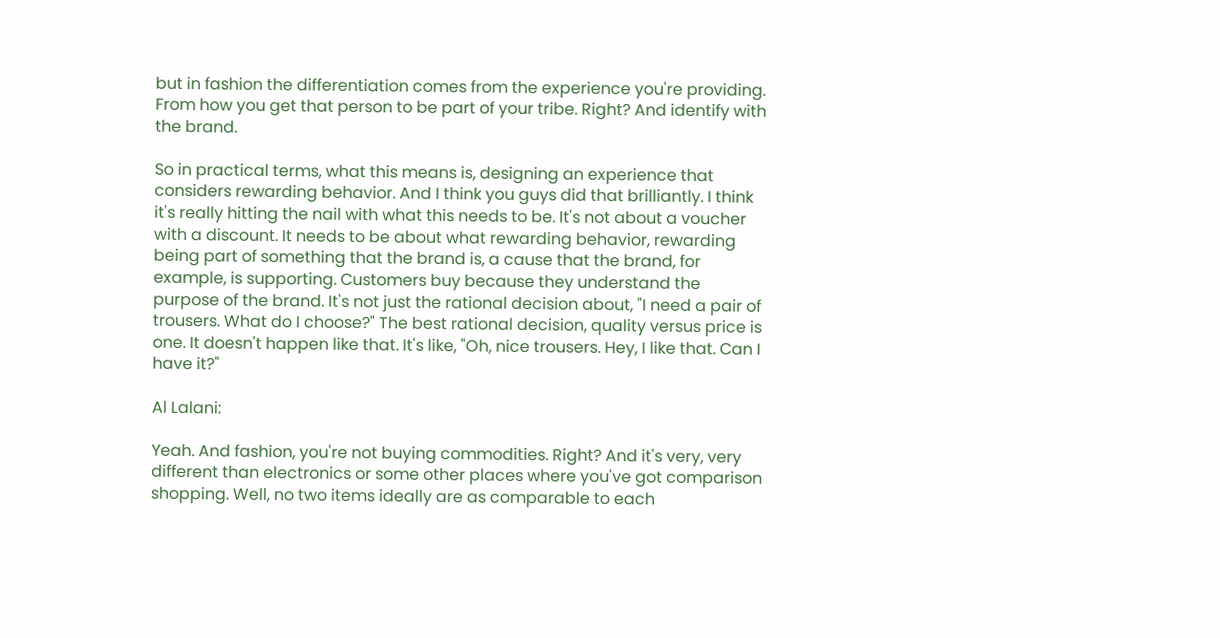but in fashion the differentiation comes from the experience you're providing. From how you get that person to be part of your tribe. Right? And identify with the brand.

So in practical terms, what this means is, designing an experience that considers rewarding behavior. And I think you guys did that brilliantly. I think it's really hitting the nail with what this needs to be. It's not about a voucher with a discount. It needs to be about what rewarding behavior, rewarding being part of something that the brand is, a cause that the brand, for example, is supporting. Customers buy because they understand the purpose of the brand. It's not just the rational decision about, "I need a pair of trousers. What do I choose?" The best rational decision, quality versus price is one. It doesn't happen like that. It's like, "Oh, nice trousers. Hey, I like that. Can I have it?"

Al Lalani:

Yeah. And fashion, you're not buying commodities. Right? And it's very, very different than electronics or some other places where you've got comparison shopping. Well, no two items ideally are as comparable to each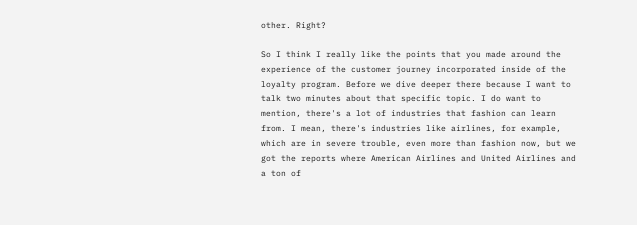other. Right?

So I think I really like the points that you made around the experience of the customer journey incorporated inside of the loyalty program. Before we dive deeper there because I want to talk two minutes about that specific topic. I do want to mention, there's a lot of industries that fashion can learn from. I mean, there's industries like airlines, for example, which are in severe trouble, even more than fashion now, but we got the reports where American Airlines and United Airlines and a ton of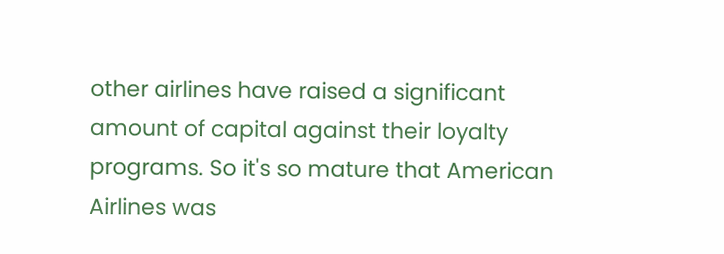other airlines have raised a significant amount of capital against their loyalty programs. So it's so mature that American Airlines was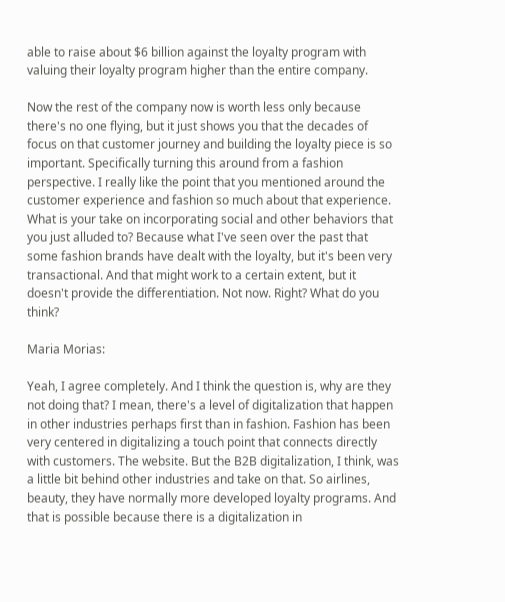able to raise about $6 billion against the loyalty program with valuing their loyalty program higher than the entire company.

Now the rest of the company now is worth less only because there's no one flying, but it just shows you that the decades of focus on that customer journey and building the loyalty piece is so important. Specifically turning this around from a fashion perspective. I really like the point that you mentioned around the customer experience and fashion so much about that experience. What is your take on incorporating social and other behaviors that you just alluded to? Because what I've seen over the past that some fashion brands have dealt with the loyalty, but it's been very transactional. And that might work to a certain extent, but it doesn't provide the differentiation. Not now. Right? What do you think?

Maria Morias:

Yeah, I agree completely. And I think the question is, why are they not doing that? I mean, there's a level of digitalization that happen in other industries perhaps first than in fashion. Fashion has been very centered in digitalizing a touch point that connects directly with customers. The website. But the B2B digitalization, I think, was a little bit behind other industries and take on that. So airlines, beauty, they have normally more developed loyalty programs. And that is possible because there is a digitalization in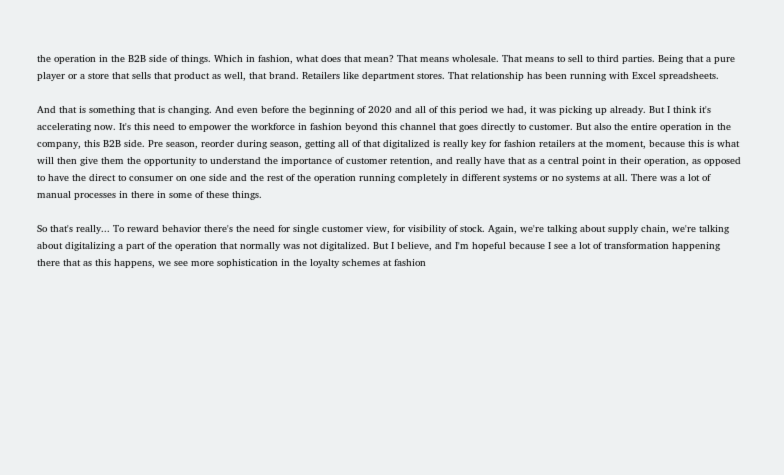the operation in the B2B side of things. Which in fashion, what does that mean? That means wholesale. That means to sell to third parties. Being that a pure player or a store that sells that product as well, that brand. Retailers like department stores. That relationship has been running with Excel spreadsheets.

And that is something that is changing. And even before the beginning of 2020 and all of this period we had, it was picking up already. But I think it's accelerating now. It's this need to empower the workforce in fashion beyond this channel that goes directly to customer. But also the entire operation in the company, this B2B side. Pre season, reorder during season, getting all of that digitalized is really key for fashion retailers at the moment, because this is what will then give them the opportunity to understand the importance of customer retention, and really have that as a central point in their operation, as opposed to have the direct to consumer on one side and the rest of the operation running completely in different systems or no systems at all. There was a lot of manual processes in there in some of these things.

So that's really... To reward behavior there's the need for single customer view, for visibility of stock. Again, we're talking about supply chain, we're talking about digitalizing a part of the operation that normally was not digitalized. But I believe, and I'm hopeful because I see a lot of transformation happening there that as this happens, we see more sophistication in the loyalty schemes at fashion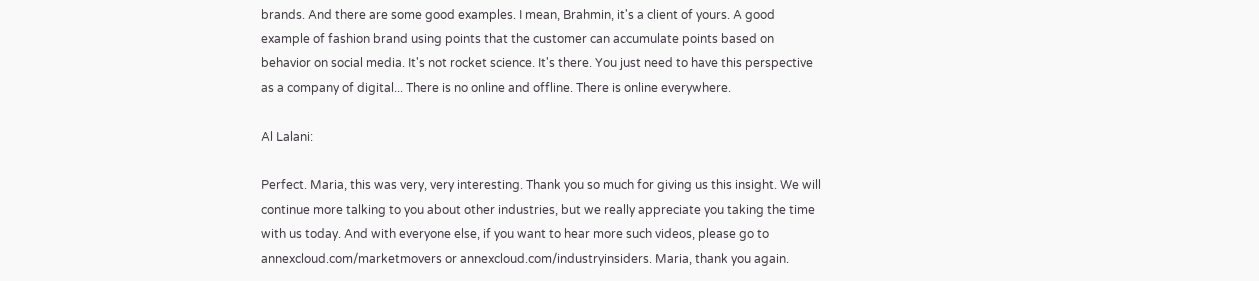brands. And there are some good examples. I mean, Brahmin, it's a client of yours. A good example of fashion brand using points that the customer can accumulate points based on behavior on social media. It's not rocket science. It's there. You just need to have this perspective as a company of digital... There is no online and offline. There is online everywhere.

Al Lalani:

Perfect. Maria, this was very, very interesting. Thank you so much for giving us this insight. We will continue more talking to you about other industries, but we really appreciate you taking the time with us today. And with everyone else, if you want to hear more such videos, please go to annexcloud.com/marketmovers or annexcloud.com/industryinsiders. Maria, thank you again.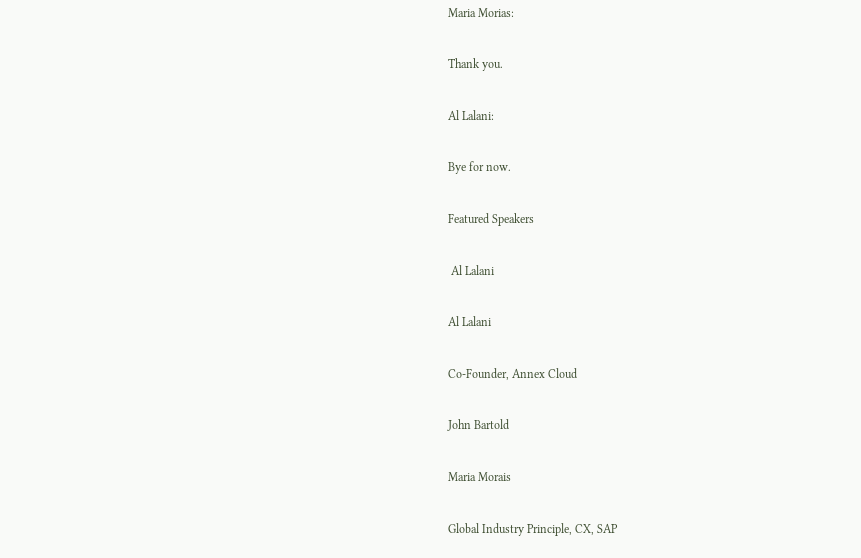Maria Morias:

Thank you.

Al Lalani:

Bye for now.

Featured Speakers

 Al Lalani

Al Lalani

Co-Founder, Annex Cloud

John Bartold

Maria Morais

Global Industry Principle, CX, SAP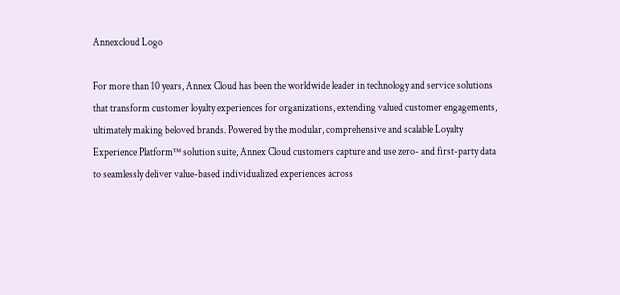Annexcloud Logo

For more than 10 years, Annex Cloud has been the worldwide leader in technology and service solutions that transform customer loyalty experiences for organizations, extending valued customer engagements, ultimately making beloved brands. Powered by the modular, comprehensive and scalable Loyalty Experience Platform™ solution suite, Annex Cloud customers capture and use zero- and first-party data to seamlessly deliver value-based individualized experiences across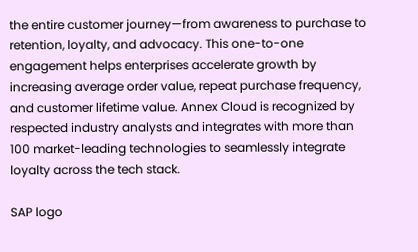the entire customer journey—from awareness to purchase to retention, loyalty, and advocacy. This one-to-one engagement helps enterprises accelerate growth by increasing average order value, repeat purchase frequency, and customer lifetime value. Annex Cloud is recognized by respected industry analysts and integrates with more than 100 market-leading technologies to seamlessly integrate loyalty across the tech stack.

SAP logo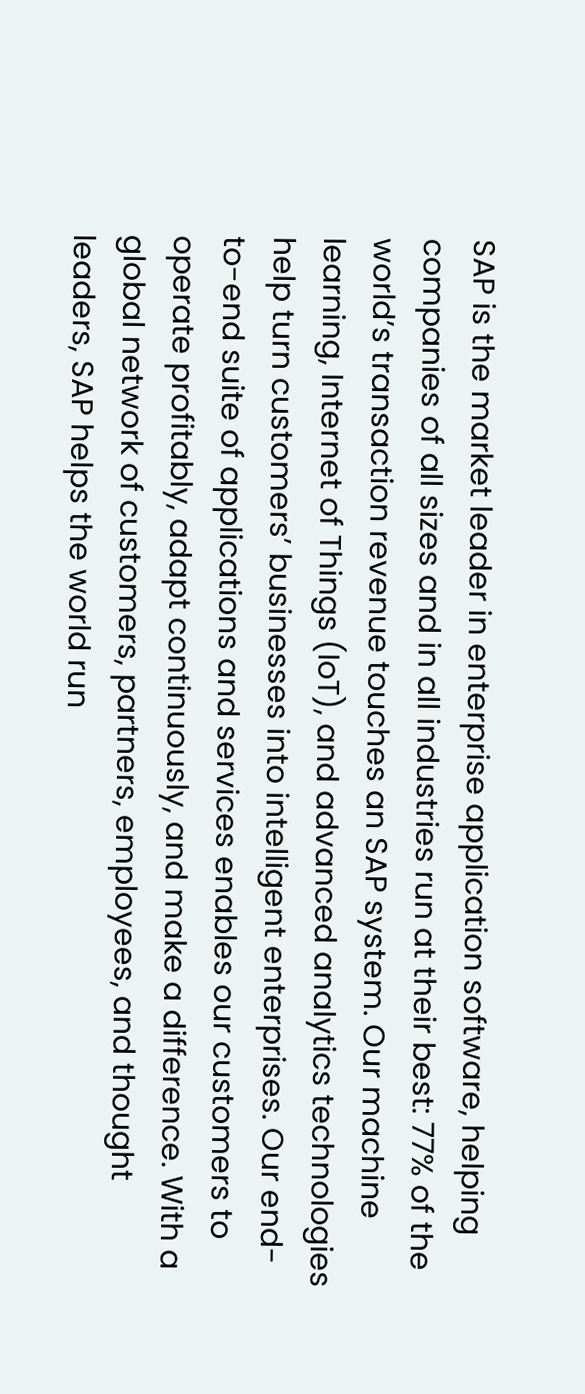SAP is the market leader in enterprise application software, helping companies of all sizes and in all industries run at their best: 77% of the world’s transaction revenue touches an SAP system. Our machine learning, Internet of Things (IoT), and advanced analytics technologies help turn customers’ businesses into intelligent enterprises. Our end-to-end suite of applications and services enables our customers to operate profitably, adapt continuously, and make a difference. With a global network of customers, partners, employees, and thought leaders, SAP helps the world run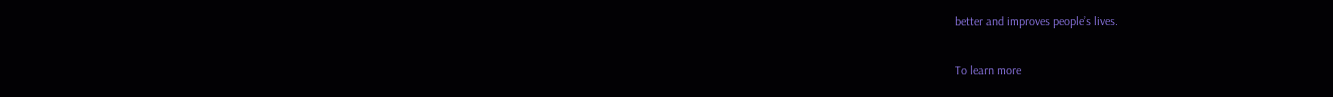better and improves people’s lives.

To learn more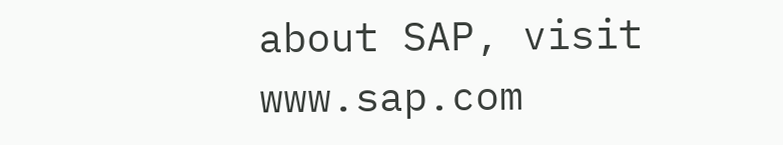about SAP, visit www.sap.com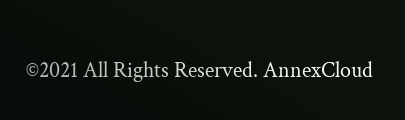©2021 All Rights Reserved. AnnexCloud